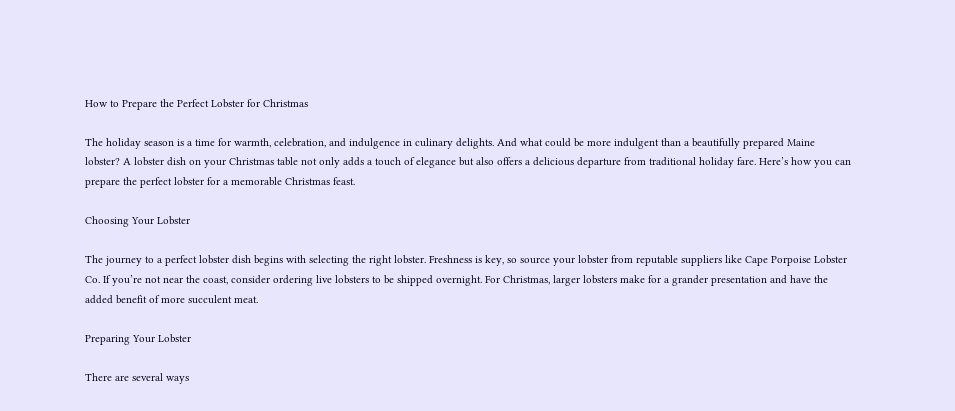How to Prepare the Perfect Lobster for Christmas

The holiday season is a time for warmth, celebration, and indulgence in culinary delights. And what could be more indulgent than a beautifully prepared Maine lobster? A lobster dish on your Christmas table not only adds a touch of elegance but also offers a delicious departure from traditional holiday fare. Here’s how you can prepare the perfect lobster for a memorable Christmas feast.

Choosing Your Lobster

The journey to a perfect lobster dish begins with selecting the right lobster. Freshness is key, so source your lobster from reputable suppliers like Cape Porpoise Lobster Co. If you’re not near the coast, consider ordering live lobsters to be shipped overnight. For Christmas, larger lobsters make for a grander presentation and have the added benefit of more succulent meat.

Preparing Your Lobster

There are several ways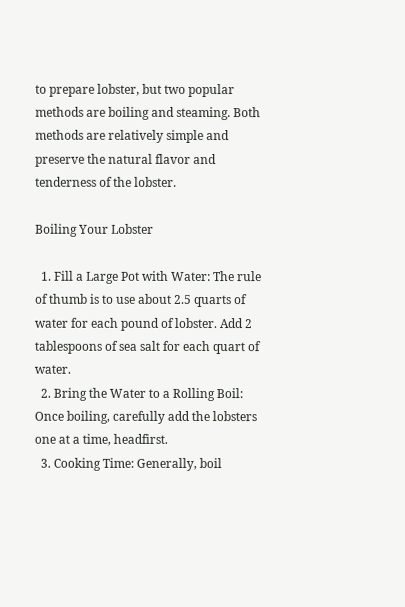to prepare lobster, but two popular methods are boiling and steaming. Both methods are relatively simple and preserve the natural flavor and tenderness of the lobster.

Boiling Your Lobster

  1. Fill a Large Pot with Water: The rule of thumb is to use about 2.5 quarts of water for each pound of lobster. Add 2 tablespoons of sea salt for each quart of water.
  2. Bring the Water to a Rolling Boil: Once boiling, carefully add the lobsters one at a time, headfirst.
  3. Cooking Time: Generally, boil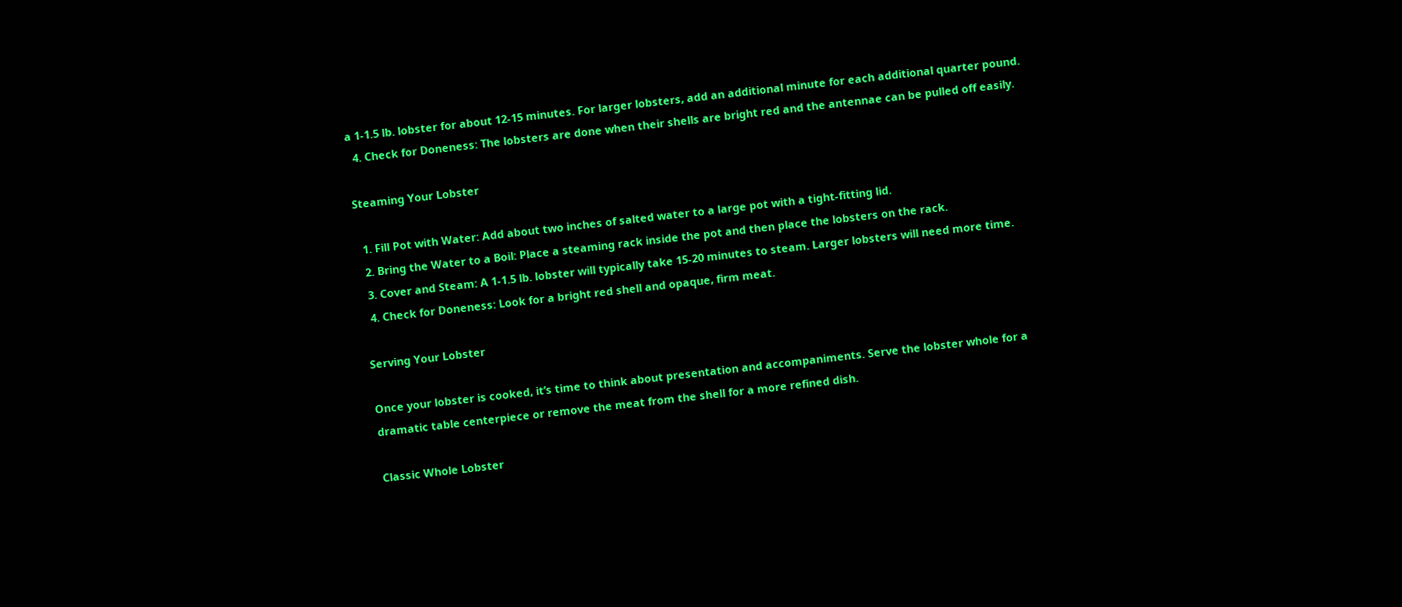a 1-1.5 lb. lobster for about 12-15 minutes. For larger lobsters, add an additional minute for each additional quarter pound.
  4. Check for Doneness: The lobsters are done when their shells are bright red and the antennae can be pulled off easily.

Steaming Your Lobster

  1. Fill Pot with Water: Add about two inches of salted water to a large pot with a tight-fitting lid.
  2. Bring the Water to a Boil: Place a steaming rack inside the pot and then place the lobsters on the rack.
  3. Cover and Steam: A 1-1.5 lb. lobster will typically take 15-20 minutes to steam. Larger lobsters will need more time.
  4. Check for Doneness: Look for a bright red shell and opaque, firm meat.

Serving Your Lobster

Once your lobster is cooked, it’s time to think about presentation and accompaniments. Serve the lobster whole for a dramatic table centerpiece or remove the meat from the shell for a more refined dish.

Classic Whole Lobster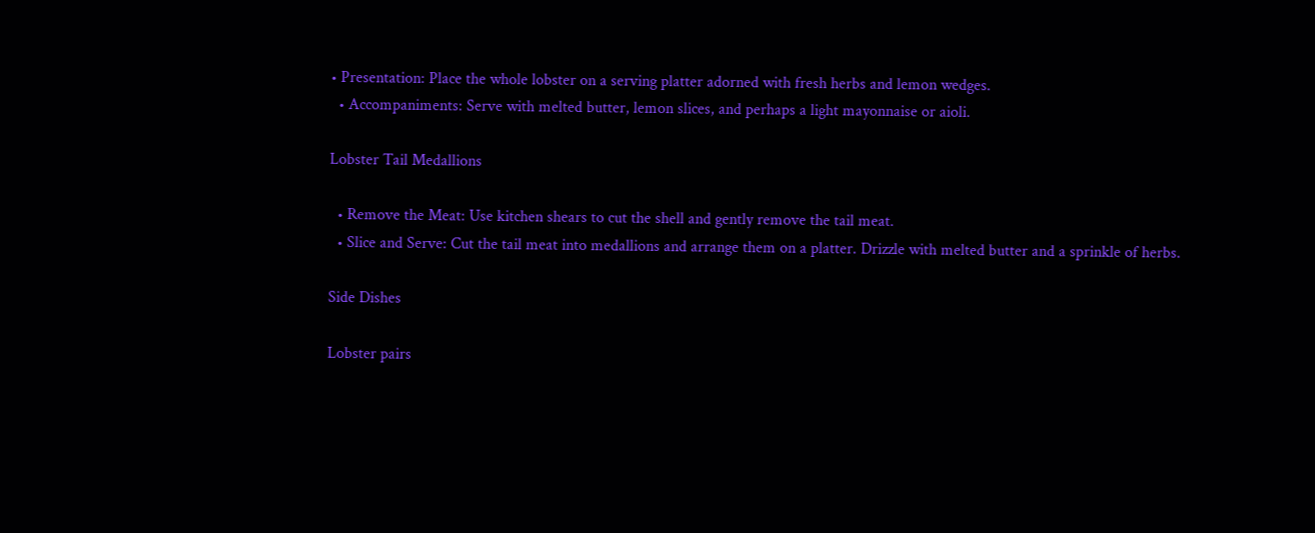• Presentation: Place the whole lobster on a serving platter adorned with fresh herbs and lemon wedges.
  • Accompaniments: Serve with melted butter, lemon slices, and perhaps a light mayonnaise or aioli.

Lobster Tail Medallions

  • Remove the Meat: Use kitchen shears to cut the shell and gently remove the tail meat.
  • Slice and Serve: Cut the tail meat into medallions and arrange them on a platter. Drizzle with melted butter and a sprinkle of herbs.

Side Dishes

Lobster pairs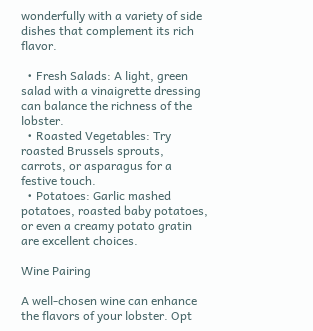wonderfully with a variety of side dishes that complement its rich flavor.

  • Fresh Salads: A light, green salad with a vinaigrette dressing can balance the richness of the lobster.
  • Roasted Vegetables: Try roasted Brussels sprouts, carrots, or asparagus for a festive touch.
  • Potatoes: Garlic mashed potatoes, roasted baby potatoes, or even a creamy potato gratin are excellent choices.

Wine Pairing

A well-chosen wine can enhance the flavors of your lobster. Opt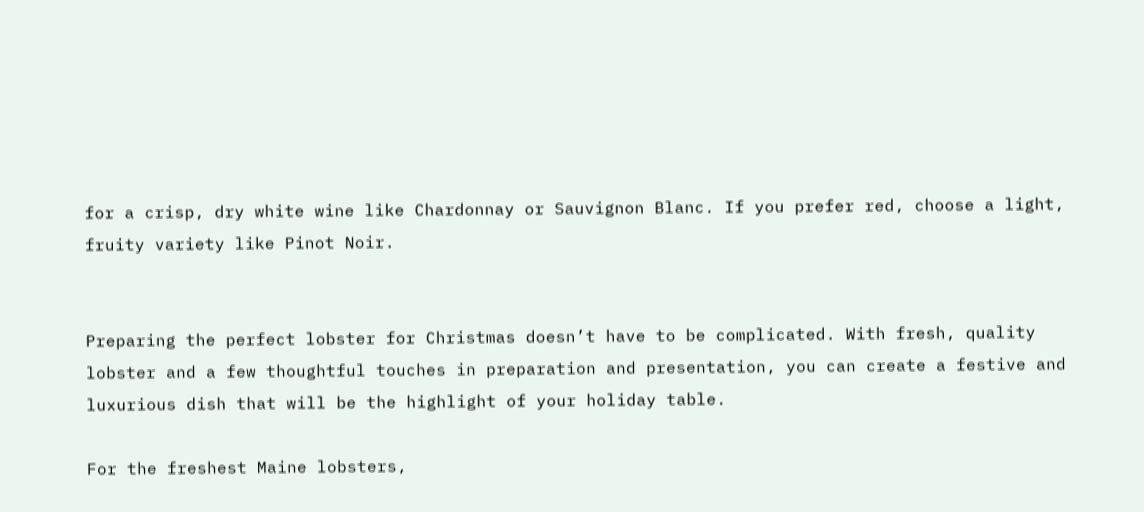for a crisp, dry white wine like Chardonnay or Sauvignon Blanc. If you prefer red, choose a light, fruity variety like Pinot Noir.


Preparing the perfect lobster for Christmas doesn’t have to be complicated. With fresh, quality lobster and a few thoughtful touches in preparation and presentation, you can create a festive and luxurious dish that will be the highlight of your holiday table.

For the freshest Maine lobsters,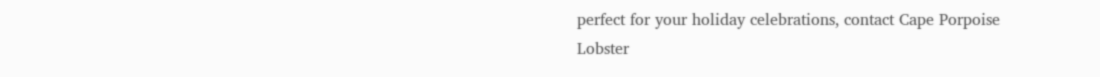perfect for your holiday celebrations, contact Cape Porpoise Lobster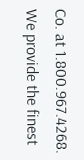Co. at 1.800.967.4268. We provide the finest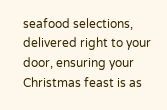seafood selections, delivered right to your door, ensuring your Christmas feast is as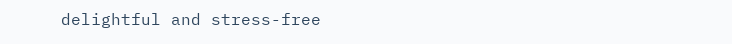delightful and stress-free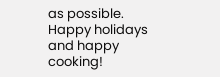as possible. Happy holidays and happy cooking!